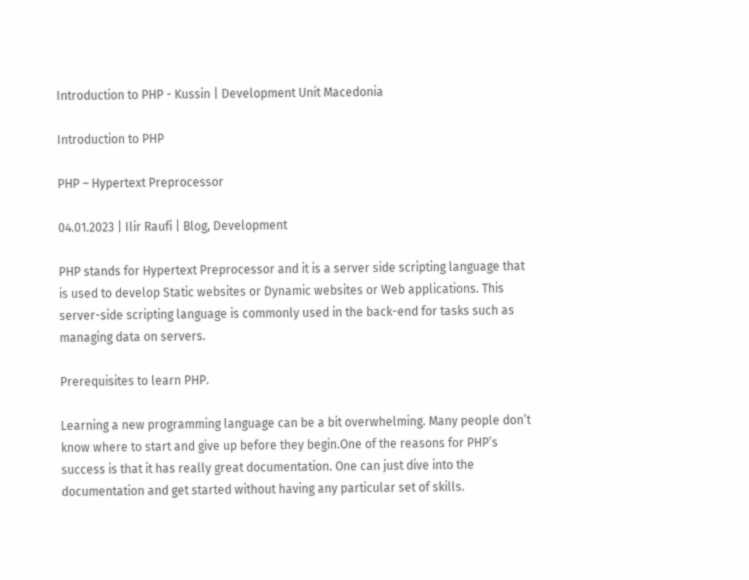Introduction to PHP - Kussin | Development Unit Macedonia

Introduction to PHP

PHP – Hypertext Preprocessor

04.01.2023 | Ilir Raufi | Blog, Development

PHP stands for Hypertext Preprocessor and it is a server side scripting language that is used to develop Static websites or Dynamic websites or Web applications. This server-side scripting language is commonly used in the back-end for tasks such as managing data on servers.

Prerequisites to learn PHP.

Learning a new programming language can be a bit overwhelming. Many people don’t know where to start and give up before they begin.One of the reasons for PHP’s success is that it has really great documentation. One can just dive into the documentation and get started without having any particular set of skills.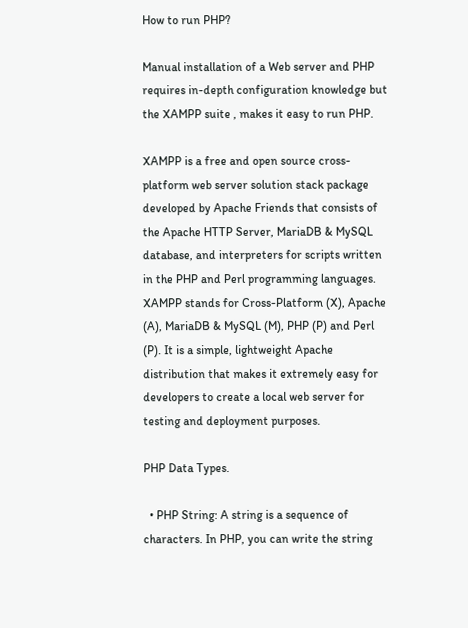How to run PHP?

Manual installation of a Web server and PHP requires in-depth configuration knowledge but the XAMPP suite , makes it easy to run PHP.

XAMPP is a free and open source cross-platform web server solution stack package developed by Apache Friends that consists of the Apache HTTP Server, MariaDB & MySQL database, and interpreters for scripts written in the PHP and Perl programming languages. XAMPP stands for Cross-Platform (X), Apache (A), MariaDB & MySQL (M), PHP (P) and Perl (P). It is a simple, lightweight Apache distribution that makes it extremely easy for developers to create a local web server for testing and deployment purposes.

PHP Data Types.

  • PHP String: A string is a sequence of characters. In PHP, you can write the string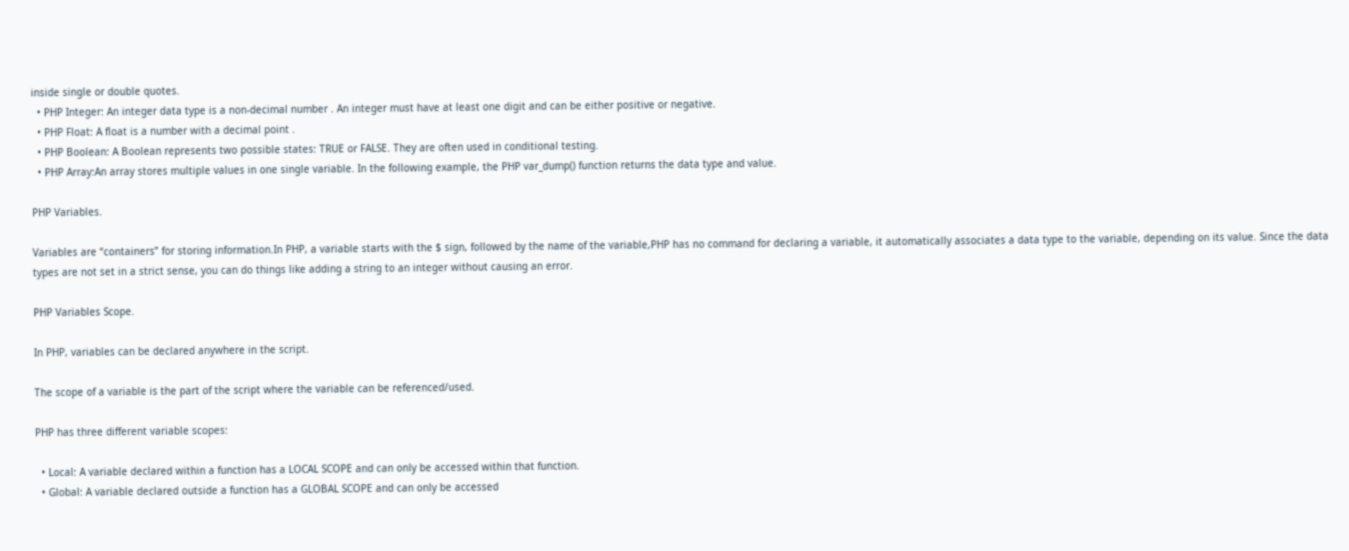inside single or double quotes.
  • PHP Integer: An integer data type is a non-decimal number . An integer must have at least one digit and can be either positive or negative.
  • PHP Float: A float is a number with a decimal point .
  • PHP Boolean: A Boolean represents two possible states: TRUE or FALSE. They are often used in conditional testing.
  • PHP Array:An array stores multiple values in one single variable. In the following example, the PHP var_dump() function returns the data type and value.

PHP Variables.

Variables are “containers” for storing information.In PHP, a variable starts with the $ sign, followed by the name of the variable,PHP has no command for declaring a variable, it automatically associates a data type to the variable, depending on its value. Since the data types are not set in a strict sense, you can do things like adding a string to an integer without causing an error.

PHP Variables Scope.

In PHP, variables can be declared anywhere in the script.

The scope of a variable is the part of the script where the variable can be referenced/used.

PHP has three different variable scopes:

  • Local: A variable declared within a function has a LOCAL SCOPE and can only be accessed within that function.
  • Global: A variable declared outside a function has a GLOBAL SCOPE and can only be accessed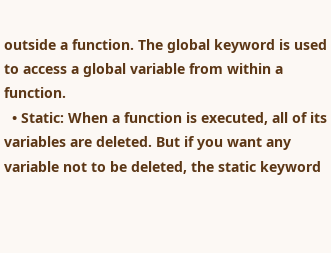outside a function. The global keyword is used to access a global variable from within a function.
  • Static: When a function is executed, all of its variables are deleted. But if you want any variable not to be deleted, the static keyword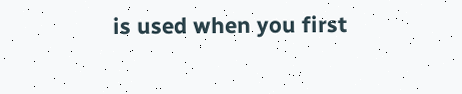is used when you first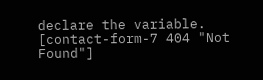declare the variable.
[contact-form-7 404 "Not Found"]